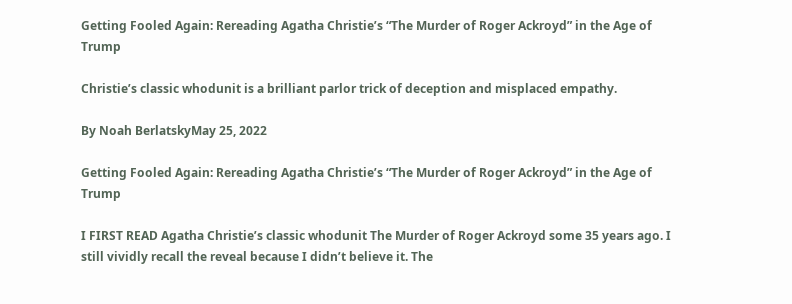Getting Fooled Again: Rereading Agatha Christie’s “The Murder of Roger Ackroyd” in the Age of Trump

Christie’s classic whodunit is a brilliant parlor trick of deception and misplaced empathy.

By Noah BerlatskyMay 25, 2022

Getting Fooled Again: Rereading Agatha Christie’s “The Murder of Roger Ackroyd” in the Age of Trump

I FIRST READ Agatha Christie’s classic whodunit The Murder of Roger Ackroyd some 35 years ago. I still vividly recall the reveal because I didn’t believe it. The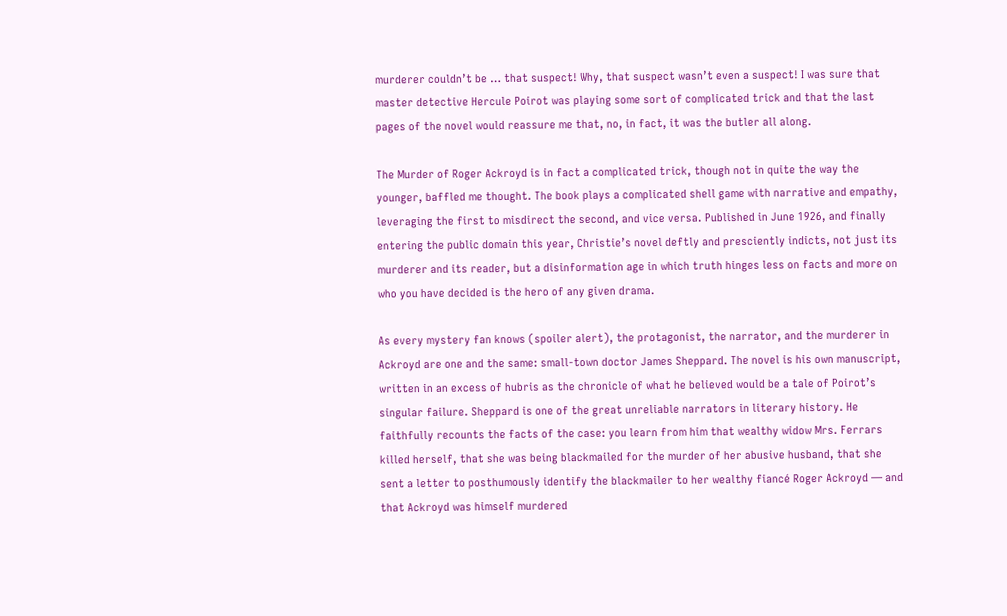murderer couldn’t be … that suspect! Why, that suspect wasn’t even a suspect! I was sure that master detective Hercule Poirot was playing some sort of complicated trick and that the last pages of the novel would reassure me that, no, in fact, it was the butler all along.

The Murder of Roger Ackroyd is in fact a complicated trick, though not in quite the way the younger, baffled me thought. The book plays a complicated shell game with narrative and empathy, leveraging the first to misdirect the second, and vice versa. Published in June 1926, and finally entering the public domain this year, Christie’s novel deftly and presciently indicts, not just its murderer and its reader, but a disinformation age in which truth hinges less on facts and more on who you have decided is the hero of any given drama.

As every mystery fan knows (spoiler alert), the protagonist, the narrator, and the murderer in Ackroyd are one and the same: small-town doctor James Sheppard. The novel is his own manuscript, written in an excess of hubris as the chronicle of what he believed would be a tale of Poirot’s singular failure. Sheppard is one of the great unreliable narrators in literary history. He faithfully recounts the facts of the case: you learn from him that wealthy widow Mrs. Ferrars killed herself, that she was being blackmailed for the murder of her abusive husband, that she sent a letter to posthumously identify the blackmailer to her wealthy fiancé Roger Ackroyd — and that Ackroyd was himself murdered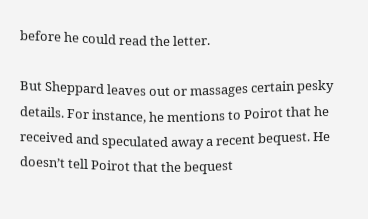before he could read the letter.

But Sheppard leaves out or massages certain pesky details. For instance, he mentions to Poirot that he received and speculated away a recent bequest. He doesn’t tell Poirot that the bequest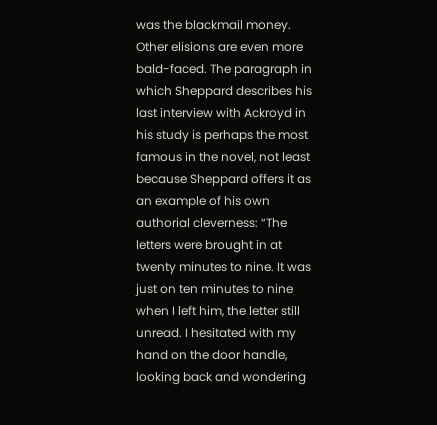was the blackmail money. Other elisions are even more bald-faced. The paragraph in which Sheppard describes his last interview with Ackroyd in his study is perhaps the most famous in the novel, not least because Sheppard offers it as an example of his own authorial cleverness: “The letters were brought in at twenty minutes to nine. It was just on ten minutes to nine when I left him, the letter still unread. I hesitated with my hand on the door handle, looking back and wondering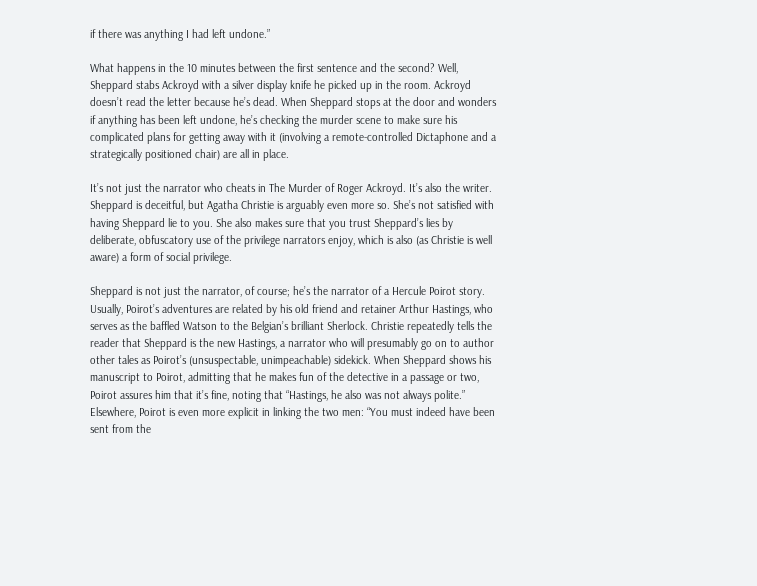if there was anything I had left undone.”

What happens in the 10 minutes between the first sentence and the second? Well, Sheppard stabs Ackroyd with a silver display knife he picked up in the room. Ackroyd doesn’t read the letter because he’s dead. When Sheppard stops at the door and wonders if anything has been left undone, he’s checking the murder scene to make sure his complicated plans for getting away with it (involving a remote-controlled Dictaphone and a strategically positioned chair) are all in place.

It’s not just the narrator who cheats in The Murder of Roger Ackroyd. It’s also the writer. Sheppard is deceitful, but Agatha Christie is arguably even more so. She’s not satisfied with having Sheppard lie to you. She also makes sure that you trust Sheppard’s lies by deliberate, obfuscatory use of the privilege narrators enjoy, which is also (as Christie is well aware) a form of social privilege.

Sheppard is not just the narrator, of course; he’s the narrator of a Hercule Poirot story. Usually, Poirot’s adventures are related by his old friend and retainer Arthur Hastings, who serves as the baffled Watson to the Belgian’s brilliant Sherlock. Christie repeatedly tells the reader that Sheppard is the new Hastings, a narrator who will presumably go on to author other tales as Poirot’s (unsuspectable, unimpeachable) sidekick. When Sheppard shows his manuscript to Poirot, admitting that he makes fun of the detective in a passage or two, Poirot assures him that it’s fine, noting that “Hastings, he also was not always polite.” Elsewhere, Poirot is even more explicit in linking the two men: “You must indeed have been sent from the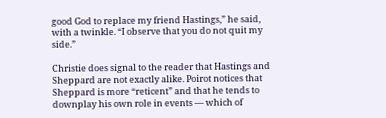good God to replace my friend Hastings,” he said, with a twinkle. “I observe that you do not quit my side.”

Christie does signal to the reader that Hastings and Sheppard are not exactly alike. Poirot notices that Sheppard is more “reticent” and that he tends to downplay his own role in events — which of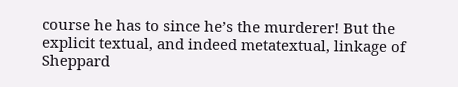course he has to since he’s the murderer! But the explicit textual, and indeed metatextual, linkage of Sheppard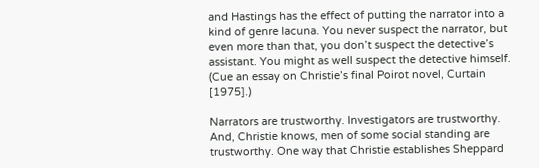and Hastings has the effect of putting the narrator into a kind of genre lacuna. You never suspect the narrator, but even more than that, you don’t suspect the detective’s assistant. You might as well suspect the detective himself. (Cue an essay on Christie’s final Poirot novel, Curtain [1975].)

Narrators are trustworthy. Investigators are trustworthy. And, Christie knows, men of some social standing are trustworthy. One way that Christie establishes Sheppard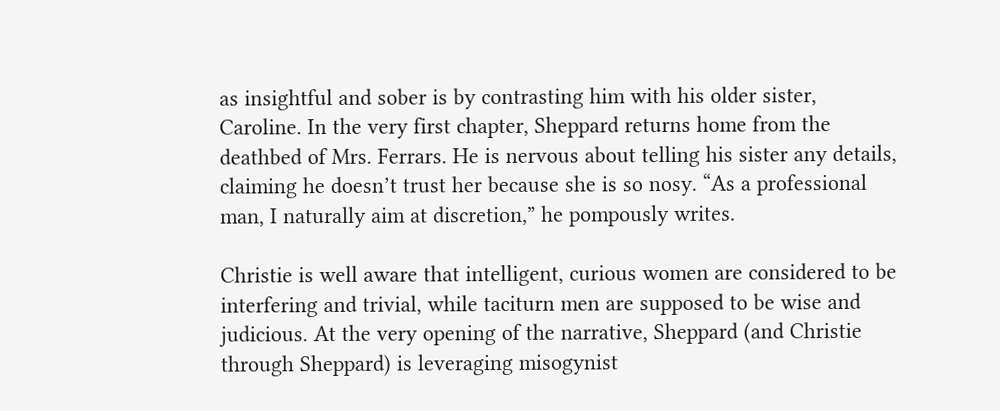as insightful and sober is by contrasting him with his older sister, Caroline. In the very first chapter, Sheppard returns home from the deathbed of Mrs. Ferrars. He is nervous about telling his sister any details, claiming he doesn’t trust her because she is so nosy. “As a professional man, I naturally aim at discretion,” he pompously writes.

Christie is well aware that intelligent, curious women are considered to be interfering and trivial, while taciturn men are supposed to be wise and judicious. At the very opening of the narrative, Sheppard (and Christie through Sheppard) is leveraging misogynist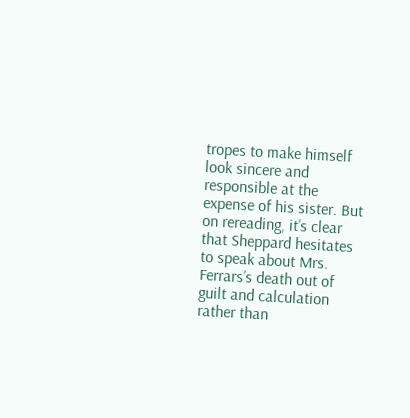tropes to make himself look sincere and responsible at the expense of his sister. But on rereading, it’s clear that Sheppard hesitates to speak about Mrs. Ferrars’s death out of guilt and calculation rather than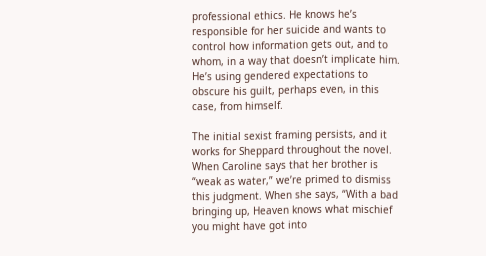professional ethics. He knows he’s responsible for her suicide and wants to control how information gets out, and to whom, in a way that doesn’t implicate him. He’s using gendered expectations to obscure his guilt, perhaps even, in this case, from himself.

The initial sexist framing persists, and it works for Sheppard throughout the novel. When Caroline says that her brother is “weak as water,” we’re primed to dismiss this judgment. When she says, “With a bad bringing up, Heaven knows what mischief you might have got into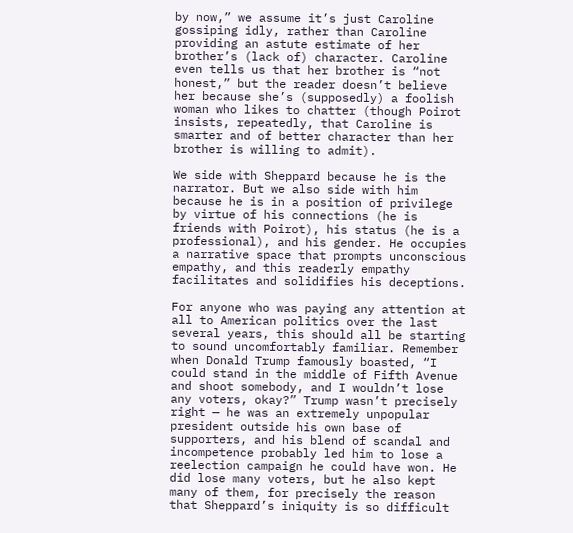by now,” we assume it’s just Caroline gossiping idly, rather than Caroline providing an astute estimate of her brother’s (lack of) character. Caroline even tells us that her brother is “not honest,” but the reader doesn’t believe her because she’s (supposedly) a foolish woman who likes to chatter (though Poirot insists, repeatedly, that Caroline is smarter and of better character than her brother is willing to admit).

We side with Sheppard because he is the narrator. But we also side with him because he is in a position of privilege by virtue of his connections (he is friends with Poirot), his status (he is a professional), and his gender. He occupies a narrative space that prompts unconscious empathy, and this readerly empathy facilitates and solidifies his deceptions.

For anyone who was paying any attention at all to American politics over the last several years, this should all be starting to sound uncomfortably familiar. Remember when Donald Trump famously boasted, “I could stand in the middle of Fifth Avenue and shoot somebody, and I wouldn’t lose any voters, okay?” Trump wasn’t precisely right — he was an extremely unpopular president outside his own base of supporters, and his blend of scandal and incompetence probably led him to lose a reelection campaign he could have won. He did lose many voters, but he also kept many of them, for precisely the reason that Sheppard’s iniquity is so difficult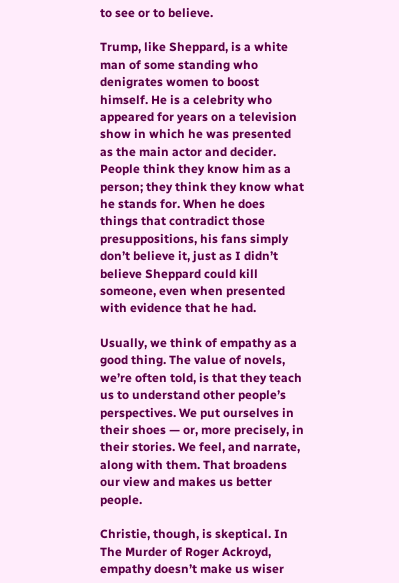to see or to believe.

Trump, like Sheppard, is a white man of some standing who denigrates women to boost himself. He is a celebrity who appeared for years on a television show in which he was presented as the main actor and decider. People think they know him as a person; they think they know what he stands for. When he does things that contradict those presuppositions, his fans simply don’t believe it, just as I didn’t believe Sheppard could kill someone, even when presented with evidence that he had.

Usually, we think of empathy as a good thing. The value of novels, we’re often told, is that they teach us to understand other people’s perspectives. We put ourselves in their shoes — or, more precisely, in their stories. We feel, and narrate, along with them. That broadens our view and makes us better people.

Christie, though, is skeptical. In The Murder of Roger Ackroyd, empathy doesn’t make us wiser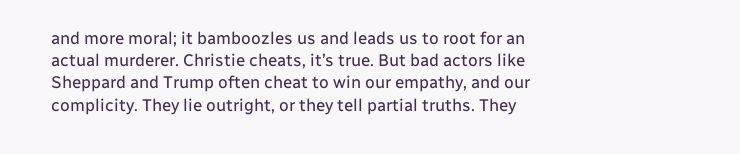and more moral; it bamboozles us and leads us to root for an actual murderer. Christie cheats, it’s true. But bad actors like Sheppard and Trump often cheat to win our empathy, and our complicity. They lie outright, or they tell partial truths. They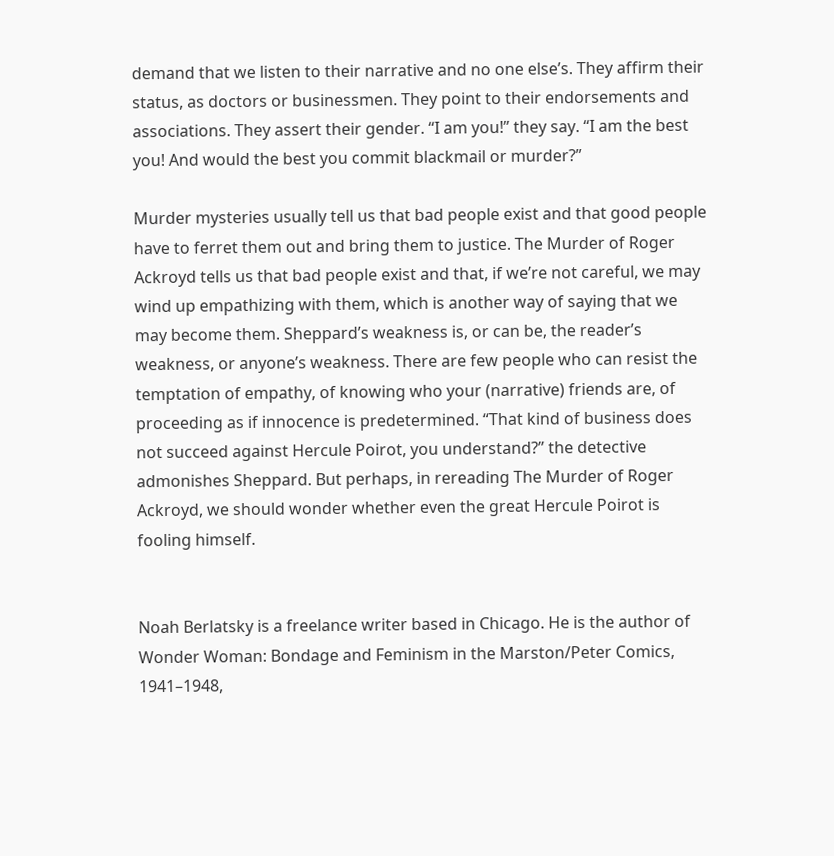demand that we listen to their narrative and no one else’s. They affirm their status, as doctors or businessmen. They point to their endorsements and associations. They assert their gender. “I am you!” they say. “I am the best you! And would the best you commit blackmail or murder?”

Murder mysteries usually tell us that bad people exist and that good people have to ferret them out and bring them to justice. The Murder of Roger Ackroyd tells us that bad people exist and that, if we’re not careful, we may wind up empathizing with them, which is another way of saying that we may become them. Sheppard’s weakness is, or can be, the reader’s weakness, or anyone’s weakness. There are few people who can resist the temptation of empathy, of knowing who your (narrative) friends are, of proceeding as if innocence is predetermined. “That kind of business does not succeed against Hercule Poirot, you understand?” the detective admonishes Sheppard. But perhaps, in rereading The Murder of Roger Ackroyd, we should wonder whether even the great Hercule Poirot is fooling himself.


Noah Berlatsky is a freelance writer based in Chicago. He is the author of Wonder Woman: Bondage and Feminism in the Marston/Peter Comics, 1941–1948,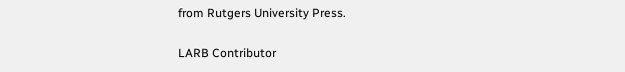from Rutgers University Press.

LARB Contributor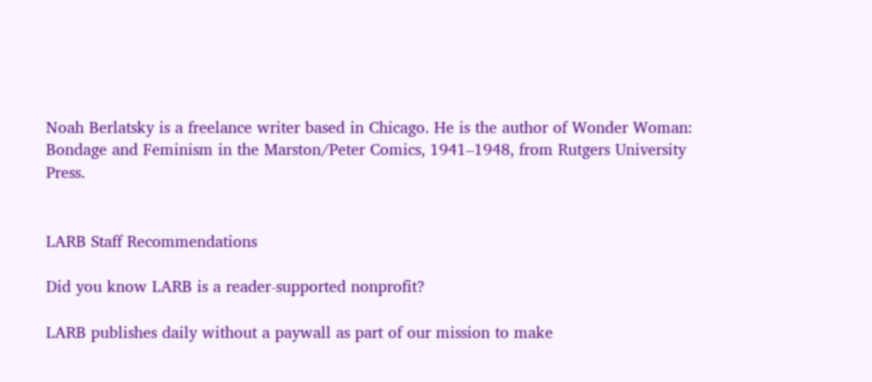Noah Berlatsky is a freelance writer based in Chicago. He is the author of Wonder Woman: Bondage and Feminism in the Marston/Peter Comics, 1941–1948, from Rutgers University Press.


LARB Staff Recommendations

Did you know LARB is a reader-supported nonprofit?

LARB publishes daily without a paywall as part of our mission to make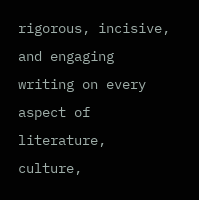rigorous, incisive, and engaging writing on every aspect of literature, culture,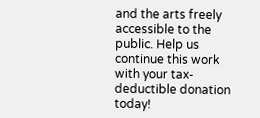and the arts freely accessible to the public. Help us continue this work with your tax-deductible donation today!